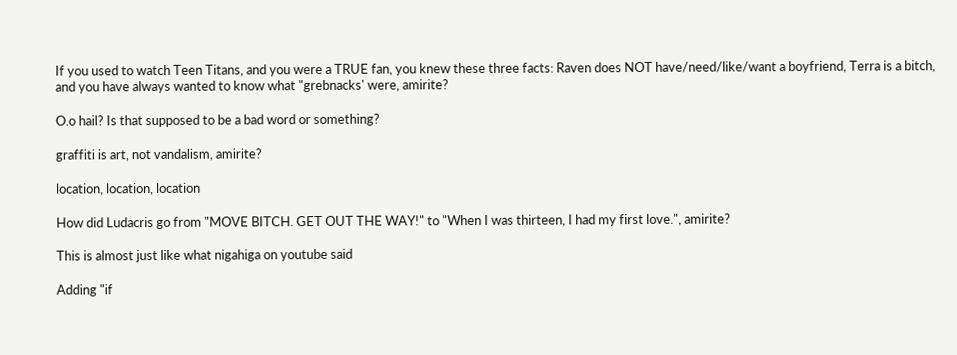If you used to watch Teen Titans, and you were a TRUE fan, you knew these three facts: Raven does NOT have/need/like/want a boyfriend, Terra is a bitch, and you have always wanted to know what "grebnacks' were, amirite?

O.o hail? Is that supposed to be a bad word or something?

graffiti is art, not vandalism, amirite?

location, location, location

How did Ludacris go from "MOVE BITCH. GET OUT THE WAY!" to "When I was thirteen, I had my first love.", amirite?

This is almost just like what nigahiga on youtube said

Adding "if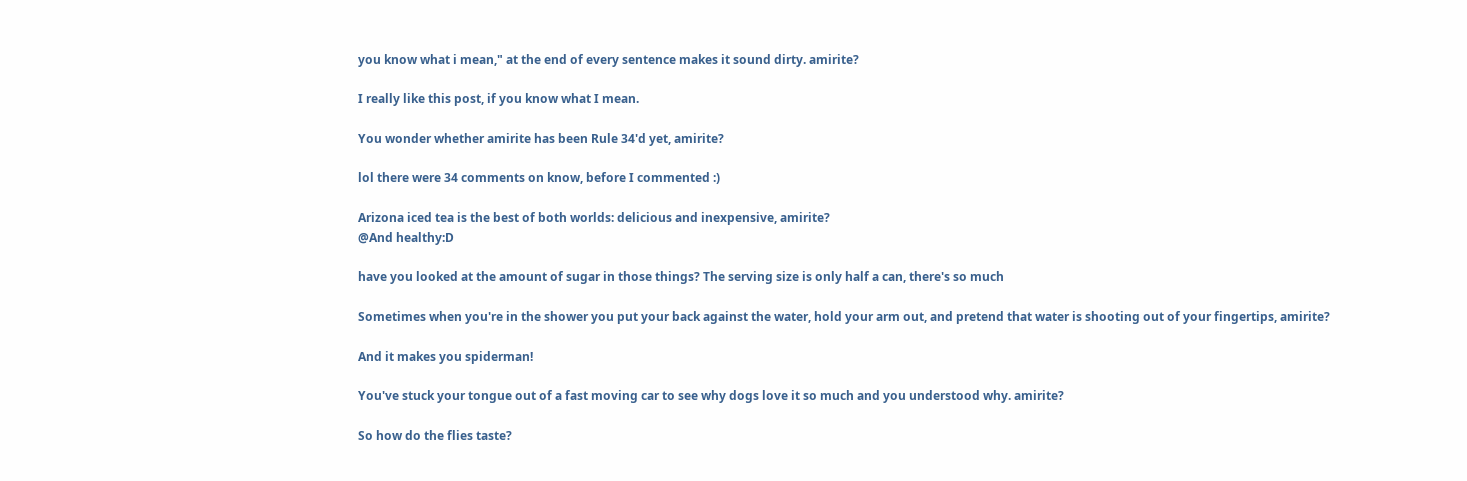you know what i mean," at the end of every sentence makes it sound dirty. amirite?

I really like this post, if you know what I mean.

You wonder whether amirite has been Rule 34'd yet, amirite?

lol there were 34 comments on know, before I commented :)

Arizona iced tea is the best of both worlds: delicious and inexpensive, amirite?
@And healthy:D

have you looked at the amount of sugar in those things? The serving size is only half a can, there's so much

Sometimes when you're in the shower you put your back against the water, hold your arm out, and pretend that water is shooting out of your fingertips, amirite?

And it makes you spiderman!

You've stuck your tongue out of a fast moving car to see why dogs love it so much and you understood why. amirite?

So how do the flies taste?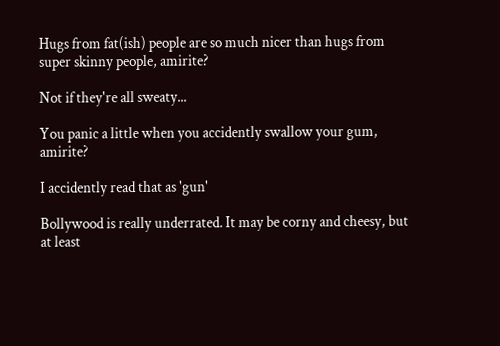Hugs from fat(ish) people are so much nicer than hugs from super skinny people, amirite?

Not if they're all sweaty...

You panic a little when you accidently swallow your gum, amirite?

I accidently read that as 'gun'

Bollywood is really underrated. It may be corny and cheesy, but at least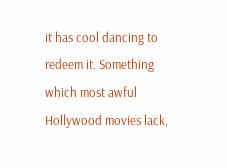it has cool dancing to redeem it. Something which most awful Hollywood movies lack,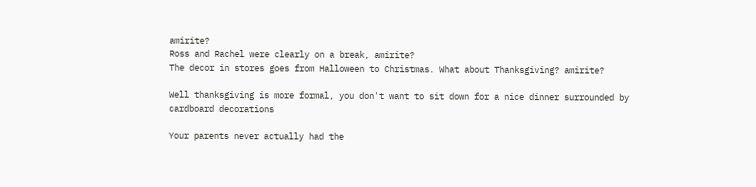amirite?
Ross and Rachel were clearly on a break, amirite?
The decor in stores goes from Halloween to Christmas. What about Thanksgiving? amirite?

Well thanksgiving is more formal, you don't want to sit down for a nice dinner surrounded by cardboard decorations

Your parents never actually had the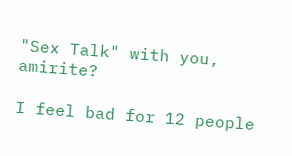"Sex Talk" with you, amirite?

I feel bad for 12 people